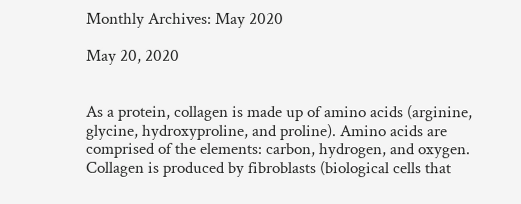Monthly Archives: May 2020

May 20, 2020


As a protein, collagen is made up of amino acids (arginine, glycine, hydroxyproline, and proline). Amino acids are comprised of the elements: carbon, hydrogen, and oxygen. Collagen is produced by fibroblasts (biological cells that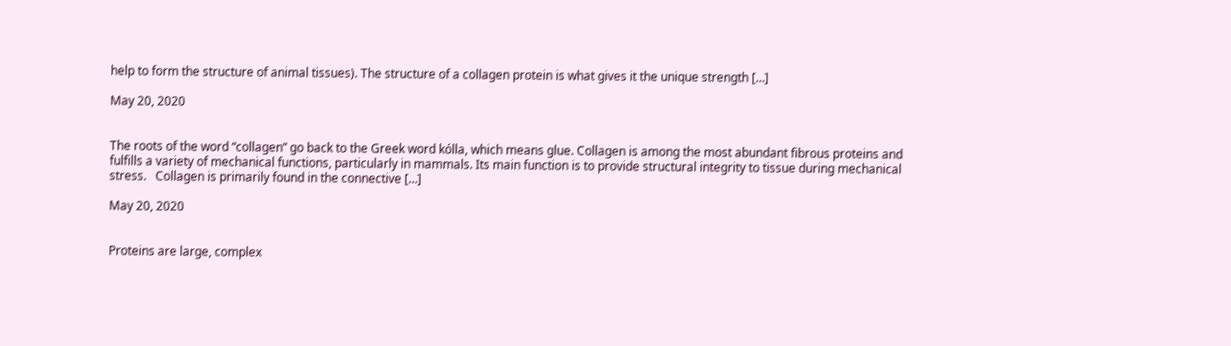help to form the structure of animal tissues). The structure of a collagen protein is what gives it the unique strength […]

May 20, 2020


The roots of the word “collagen” go back to the Greek word kólla, which means glue. Collagen is among the most abundant fibrous proteins and fulfills a variety of mechanical functions, particularly in mammals. Its main function is to provide structural integrity to tissue during mechanical stress.   Collagen is primarily found in the connective […]

May 20, 2020


Proteins are large, complex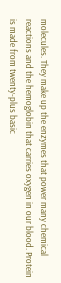molecules. They make up the enzymes that power many chemical reactions and the hemoglobin that carries oxygen in our blood. Protein is made from twenty-plus basic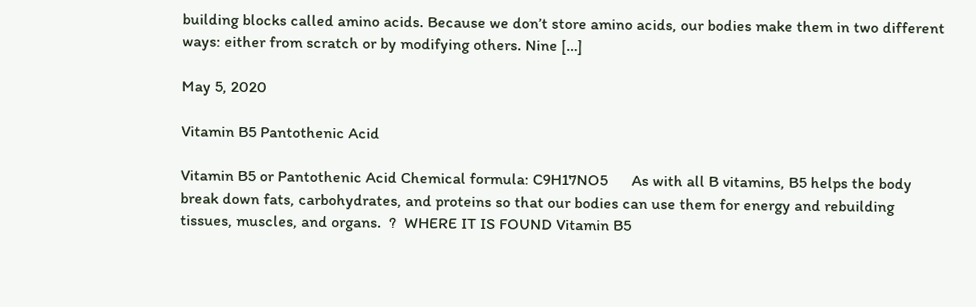building blocks called amino acids. Because we don’t store amino acids, our bodies make them in two different ways: either from scratch or by modifying others. Nine […]

May 5, 2020

Vitamin B5 Pantothenic Acid

Vitamin B5 or Pantothenic Acid Chemical formula: C9H17NO5      As with all B vitamins, B5 helps the body break down fats, carbohydrates, and proteins so that our bodies can use them for energy and rebuilding tissues, muscles, and organs.  ?  WHERE IT IS FOUND Vitamin B5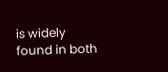is widely found in both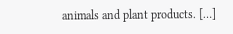animals and plant products. […]